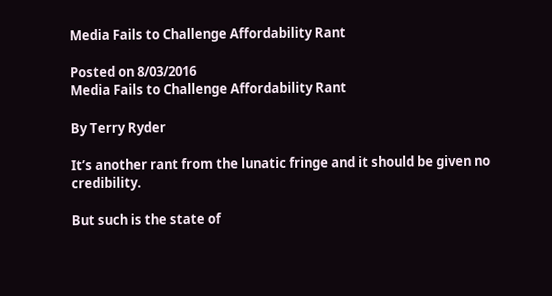Media Fails to Challenge Affordability Rant

Posted on 8/03/2016
Media Fails to Challenge Affordability Rant

By Terry Ryder

It’s another rant from the lunatic fringe and it should be given no credibility.

But such is the state of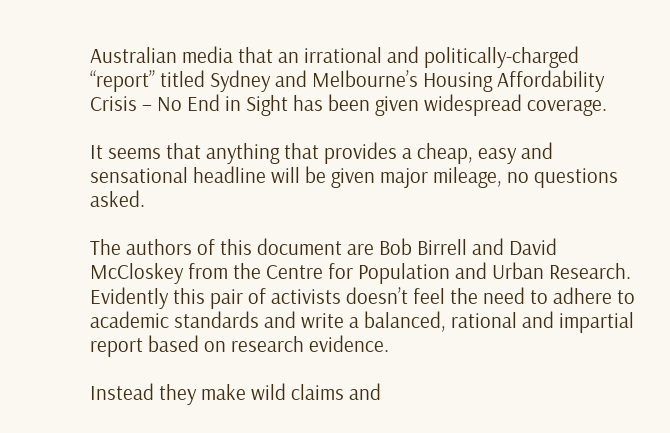Australian media that an irrational and politically-charged “report” titled Sydney and Melbourne’s Housing Affordability Crisis – No End in Sight has been given widespread coverage.

It seems that anything that provides a cheap, easy and sensational headline will be given major mileage, no questions asked.

The authors of this document are Bob Birrell and David McCloskey from the Centre for Population and Urban Research. Evidently this pair of activists doesn’t feel the need to adhere to academic standards and write a balanced, rational and impartial report based on research evidence.

Instead they make wild claims and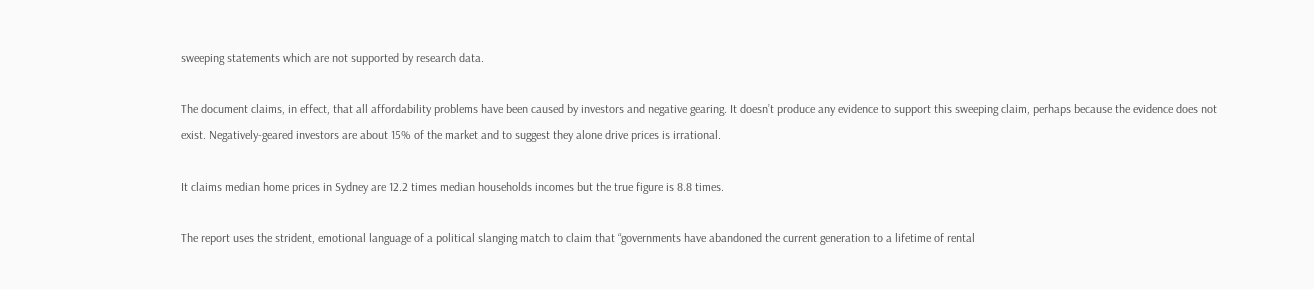sweeping statements which are not supported by research data.

The document claims, in effect, that all affordability problems have been caused by investors and negative gearing. It doesn’t produce any evidence to support this sweeping claim, perhaps because the evidence does not exist. Negatively-geared investors are about 15% of the market and to suggest they alone drive prices is irrational.

It claims median home prices in Sydney are 12.2 times median households incomes but the true figure is 8.8 times.

The report uses the strident, emotional language of a political slanging match to claim that “governments have abandoned the current generation to a lifetime of rental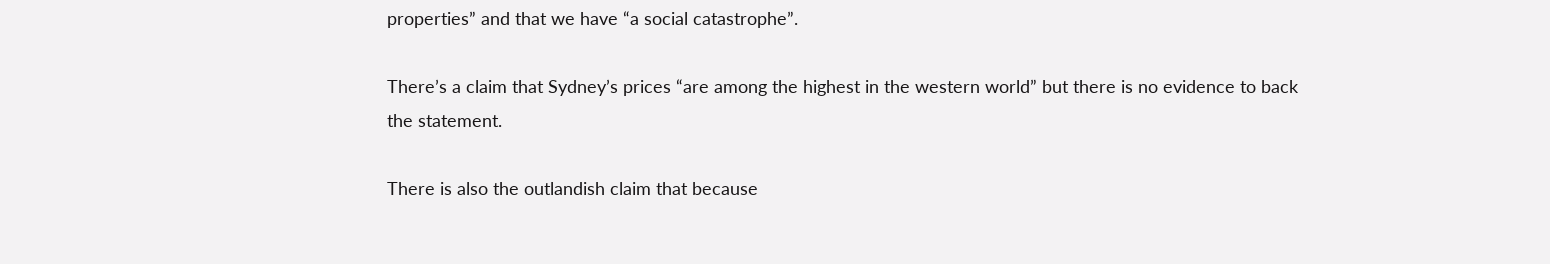properties” and that we have “a social catastrophe”.

There’s a claim that Sydney’s prices “are among the highest in the western world” but there is no evidence to back the statement.

There is also the outlandish claim that because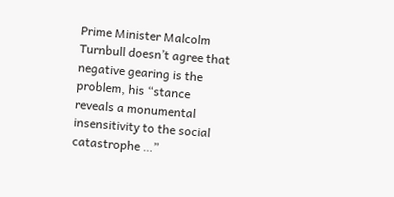Prime Minister Malcolm Turnbull doesn’t agree that negative gearing is the problem, his “stance reveals a monumental insensitivity to the social catastrophe …”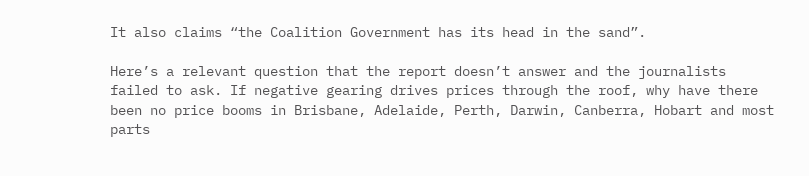It also claims “the Coalition Government has its head in the sand”.

Here’s a relevant question that the report doesn’t answer and the journalists failed to ask. If negative gearing drives prices through the roof, why have there been no price booms in Brisbane, Adelaide, Perth, Darwin, Canberra, Hobart and most parts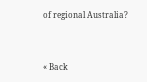of regional Australia?


« Back